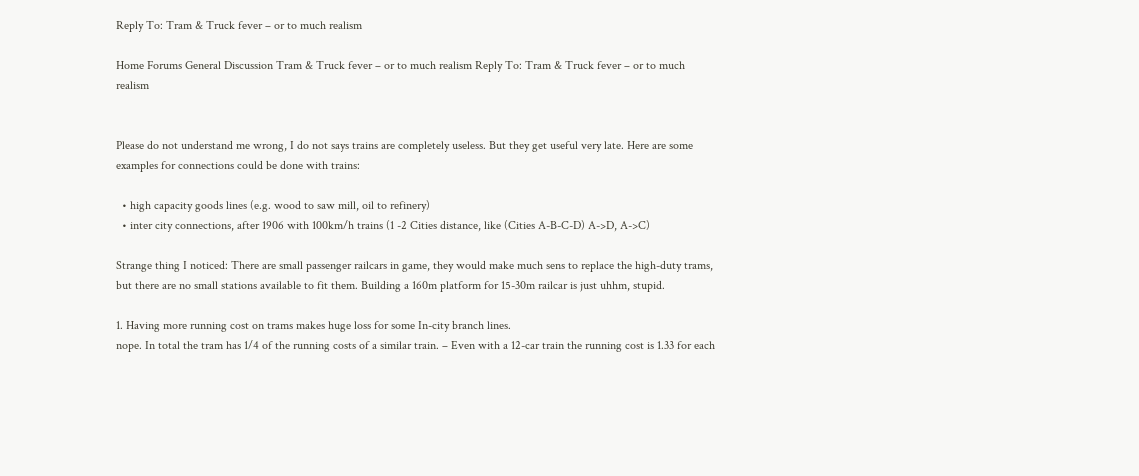Reply To: Tram & Truck fever – or to much realism

Home Forums General Discussion Tram & Truck fever – or to much realism Reply To: Tram & Truck fever – or to much realism


Please do not understand me wrong, I do not says trains are completely useless. But they get useful very late. Here are some examples for connections could be done with trains:

  • high capacity goods lines (e.g. wood to saw mill, oil to refinery)
  • inter city connections, after 1906 with 100km/h trains (1 -2 Cities distance, like (Cities A-B-C-D) A->D, A->C)

Strange thing I noticed: There are small passenger railcars in game, they would make much sens to replace the high-duty trams, but there are no small stations available to fit them. Building a 160m platform for 15-30m railcar is just uhhm, stupid.

1. Having more running cost on trams makes huge loss for some In-city branch lines.
nope. In total the tram has 1/4 of the running costs of a similar train. – Even with a 12-car train the running cost is 1.33 for each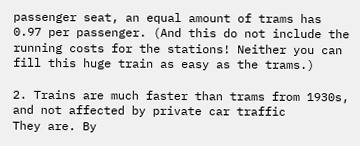passenger seat, an equal amount of trams has 0.97 per passenger. (And this do not include the running costs for the stations! Neither you can fill this huge train as easy as the trams.)

2. Trains are much faster than trams from 1930s, and not affected by private car traffic
They are. By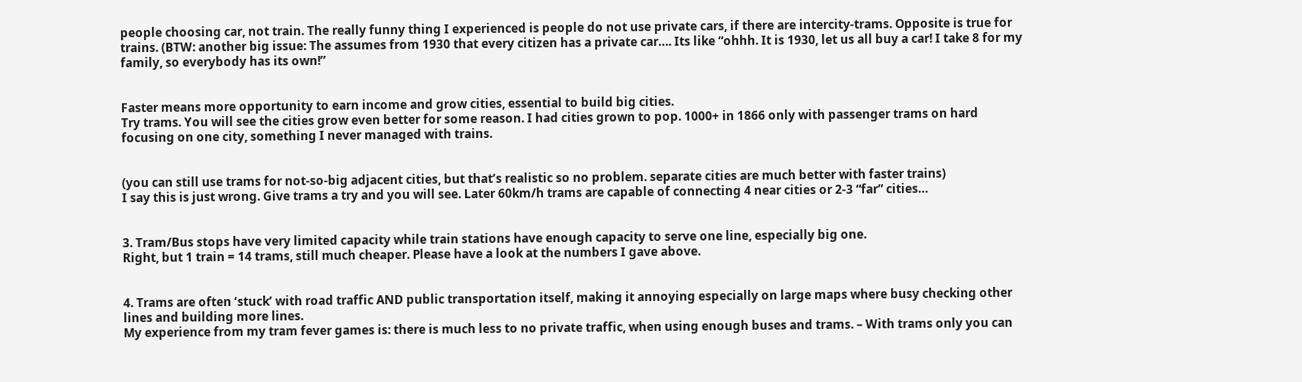people choosing car, not train. The really funny thing I experienced is people do not use private cars, if there are intercity-trams. Opposite is true for trains. (BTW: another big issue: The assumes from 1930 that every citizen has a private car…. Its like “ohhh. It is 1930, let us all buy a car! I take 8 for my family, so everybody has its own!”


Faster means more opportunity to earn income and grow cities, essential to build big cities.
Try trams. You will see the cities grow even better for some reason. I had cities grown to pop. 1000+ in 1866 only with passenger trams on hard focusing on one city, something I never managed with trains.


(you can still use trams for not-so-big adjacent cities, but that’s realistic so no problem. separate cities are much better with faster trains)
I say this is just wrong. Give trams a try and you will see. Later 60km/h trams are capable of connecting 4 near cities or 2-3 “far” cities…


3. Tram/Bus stops have very limited capacity while train stations have enough capacity to serve one line, especially big one.
Right, but 1 train = 14 trams, still much cheaper. Please have a look at the numbers I gave above.


4. Trams are often ‘stuck’ with road traffic AND public transportation itself, making it annoying especially on large maps where busy checking other lines and building more lines.
My experience from my tram fever games is: there is much less to no private traffic, when using enough buses and trams. – With trams only you can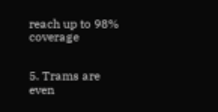reach up to 98% coverage


5. Trams are even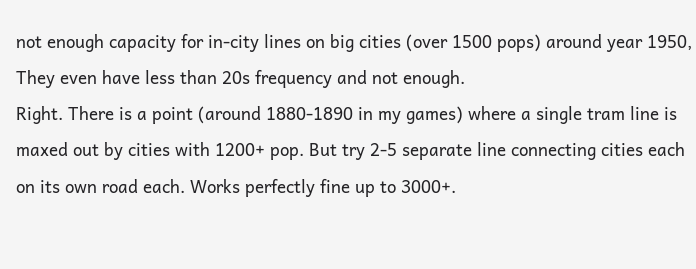not enough capacity for in-city lines on big cities (over 1500 pops) around year 1950, They even have less than 20s frequency and not enough.
Right. There is a point (around 1880-1890 in my games) where a single tram line is maxed out by cities with 1200+ pop. But try 2-5 separate line connecting cities each on its own road each. Works perfectly fine up to 3000+.